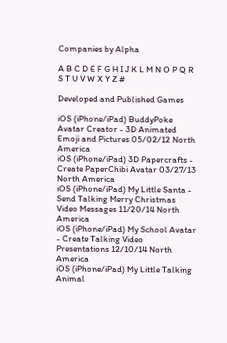Companies by Alpha

A B C D E F G H I J K L M N O P Q R S T U V W X Y Z #

Developed and Published Games

iOS (iPhone/iPad) BuddyPoke Avatar Creator - 3D Animated Emoji and Pictures 05/02/12 North America
iOS (iPhone/iPad) 3D Papercrafts - Create PaperChibi Avatar 03/27/13 North America
iOS (iPhone/iPad) My Little Santa - Send Talking Merry Christmas Video Messages 11/20/14 North America
iOS (iPhone/iPad) My School Avatar - Create Talking Video Presentations 12/10/14 North America
iOS (iPhone/iPad) My Little Talking Animal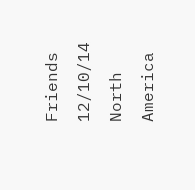Friends 12/10/14 North America